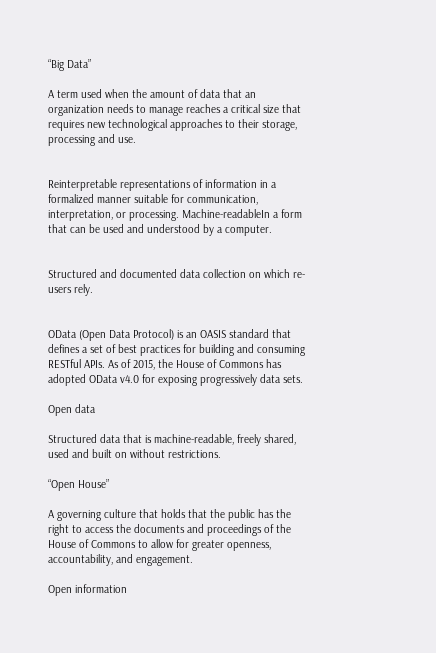“Big Data”

A term used when the amount of data that an organization needs to manage reaches a critical size that requires new technological approaches to their storage, processing and use.


Reinterpretable representations of information in a formalized manner suitable for communication, interpretation, or processing. Machine-readableIn a form that can be used and understood by a computer.


Structured and documented data collection on which re-users rely.


OData (Open Data Protocol) is an OASIS standard that defines a set of best practices for building and consuming RESTful APIs. As of 2015, the House of Commons has adopted OData v4.0 for exposing progressively data sets.

Open data

Structured data that is machine-readable, freely shared, used and built on without restrictions.

“Open House”

A governing culture that holds that the public has the right to access the documents and proceedings of the House of Commons to allow for greater openness, accountability, and engagement.

Open information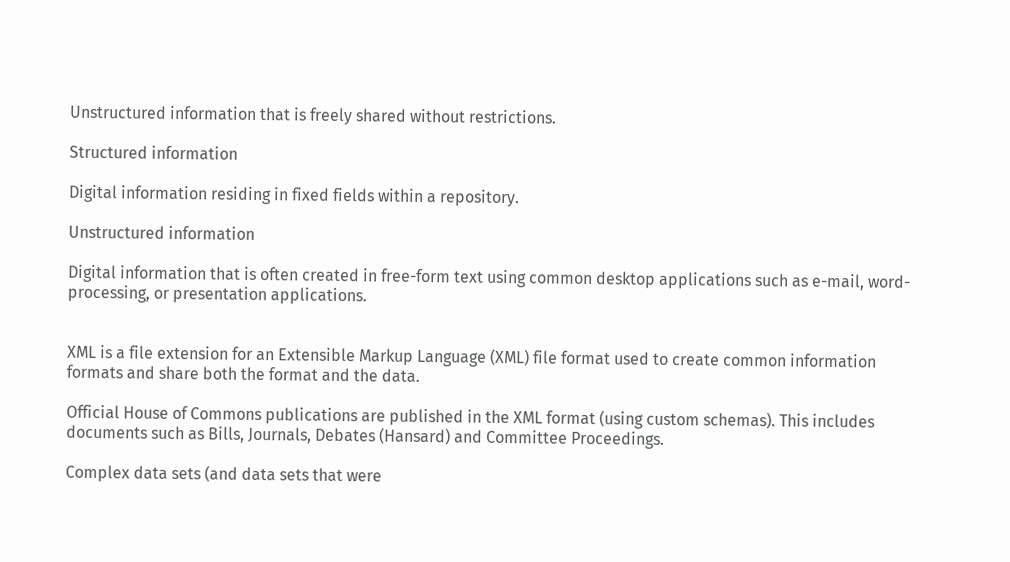Unstructured information that is freely shared without restrictions.

Structured information

Digital information residing in fixed fields within a repository.

Unstructured information

Digital information that is often created in free-form text using common desktop applications such as e-mail, word-processing, or presentation applications.


XML is a file extension for an Extensible Markup Language (XML) file format used to create common information formats and share both the format and the data.

Official House of Commons publications are published in the XML format (using custom schemas). This includes documents such as Bills, Journals, Debates (Hansard) and Committee Proceedings.

Complex data sets (and data sets that were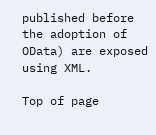published before the adoption of OData) are exposed using XML.

Top of page